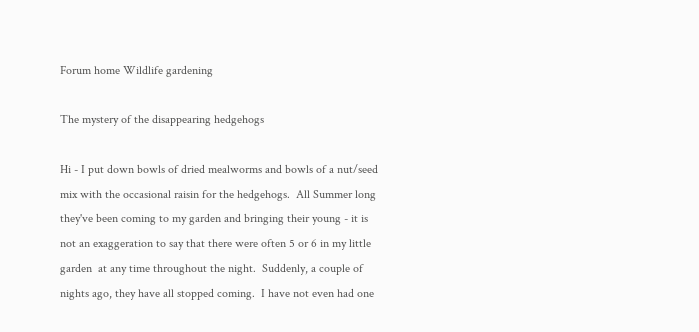Forum home Wildlife gardening

The mystery of the disappearing hedgehogs

Hi - I put down bowls of dried mealworms and bowls of a nut/seed mix with the occasional raisin for the hedgehogs.  All Summer long they've been coming to my garden and bringing their young - it is not an exaggeration to say that there were often 5 or 6 in my little garden  at any time throughout the night.  Suddenly, a couple of nights ago, they have all stopped coming.  I have not even had one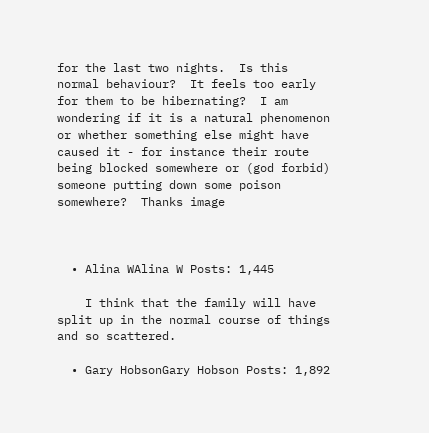for the last two nights.  Is this normal behaviour?  It feels too early for them to be hibernating?  I am wondering if it is a natural phenomenon or whether something else might have caused it - for instance their route being blocked somewhere or (god forbid) someone putting down some poison somewhere?  Thanks image



  • Alina WAlina W Posts: 1,445

    I think that the family will have split up in the normal course of things and so scattered.

  • Gary HobsonGary Hobson Posts: 1,892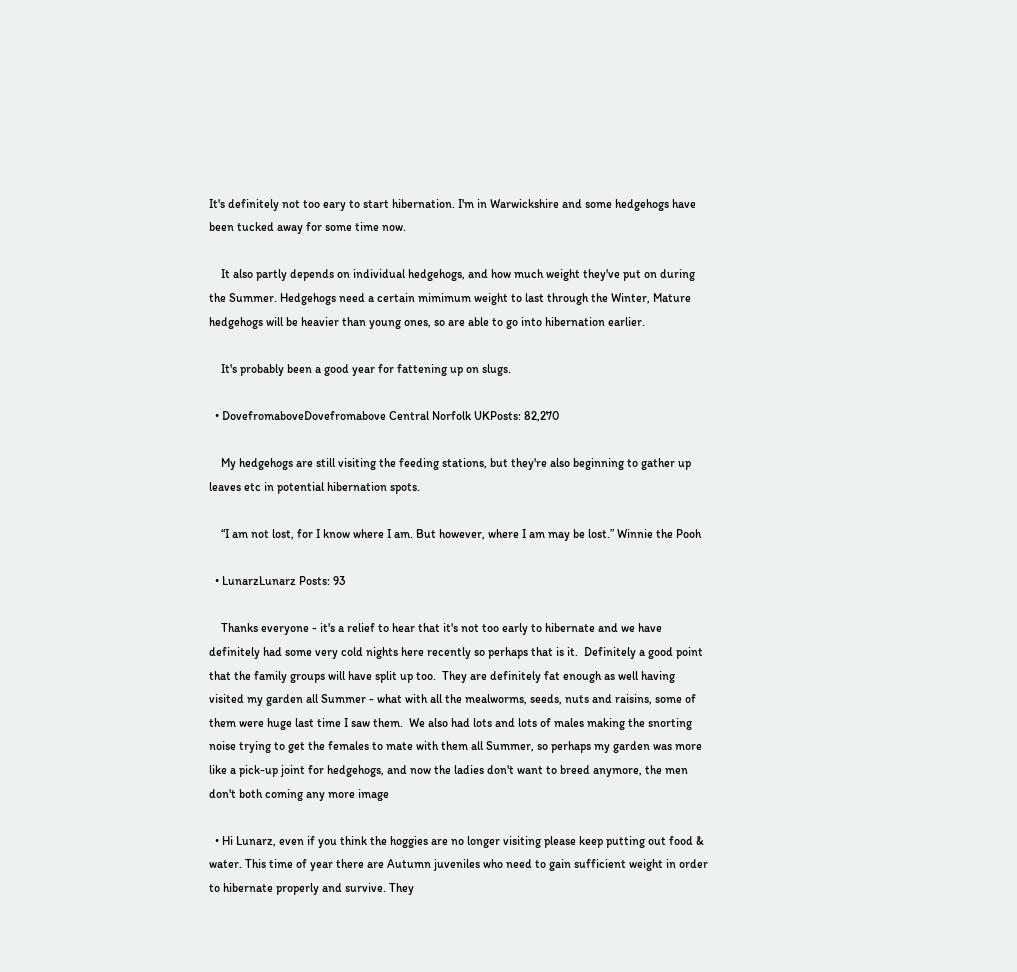It's definitely not too eary to start hibernation. I'm in Warwickshire and some hedgehogs have been tucked away for some time now.

    It also partly depends on individual hedgehogs, and how much weight they've put on during the Summer. Hedgehogs need a certain mimimum weight to last through the Winter, Mature hedgehogs will be heavier than young ones, so are able to go into hibernation earlier.

    It's probably been a good year for fattening up on slugs.

  • DovefromaboveDovefromabove Central Norfolk UKPosts: 82,270

    My hedgehogs are still visiting the feeding stations, but they're also beginning to gather up leaves etc in potential hibernation spots.

    “I am not lost, for I know where I am. But however, where I am may be lost.” Winnie the Pooh

  • LunarzLunarz Posts: 93

    Thanks everyone - it's a relief to hear that it's not too early to hibernate and we have definitely had some very cold nights here recently so perhaps that is it.  Definitely a good point that the family groups will have split up too.  They are definitely fat enough as well having visited my garden all Summer - what with all the mealworms, seeds, nuts and raisins, some of them were huge last time I saw them.  We also had lots and lots of males making the snorting noise trying to get the females to mate with them all Summer, so perhaps my garden was more like a pick-up joint for hedgehogs, and now the ladies don't want to breed anymore, the men don't both coming any more image

  • Hi Lunarz, even if you think the hoggies are no longer visiting please keep putting out food & water. This time of year there are Autumn juveniles who need to gain sufficient weight in order to hibernate properly and survive. They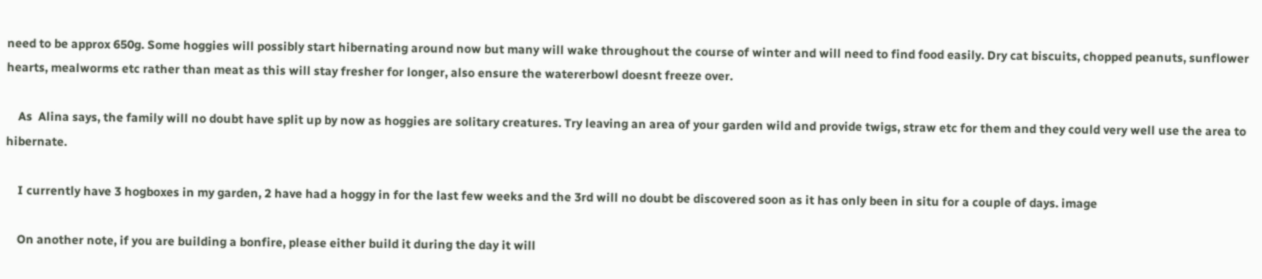need to be approx 650g. Some hoggies will possibly start hibernating around now but many will wake throughout the course of winter and will need to find food easily. Dry cat biscuits, chopped peanuts, sunflower hearts, mealworms etc rather than meat as this will stay fresher for longer, also ensure the watererbowl doesnt freeze over.

    As  Alina says, the family will no doubt have split up by now as hoggies are solitary creatures. Try leaving an area of your garden wild and provide twigs, straw etc for them and they could very well use the area to hibernate.

    I currently have 3 hogboxes in my garden, 2 have had a hoggy in for the last few weeks and the 3rd will no doubt be discovered soon as it has only been in situ for a couple of days. image

    On another note, if you are building a bonfire, please either build it during the day it will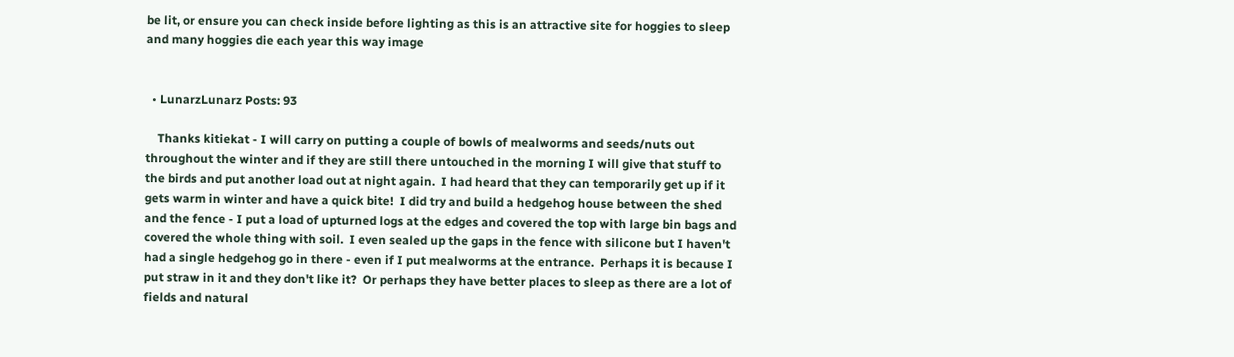be lit, or ensure you can check inside before lighting as this is an attractive site for hoggies to sleep and many hoggies die each year this way image


  • LunarzLunarz Posts: 93

    Thanks kitiekat - I will carry on putting a couple of bowls of mealworms and seeds/nuts out throughout the winter and if they are still there untouched in the morning I will give that stuff to the birds and put another load out at night again.  I had heard that they can temporarily get up if it gets warm in winter and have a quick bite!  I did try and build a hedgehog house between the shed and the fence - I put a load of upturned logs at the edges and covered the top with large bin bags and covered the whole thing with soil.  I even sealed up the gaps in the fence with silicone but I haven't had a single hedgehog go in there - even if I put mealworms at the entrance.  Perhaps it is because I put straw in it and they don't like it?  Or perhaps they have better places to sleep as there are a lot of fields and natural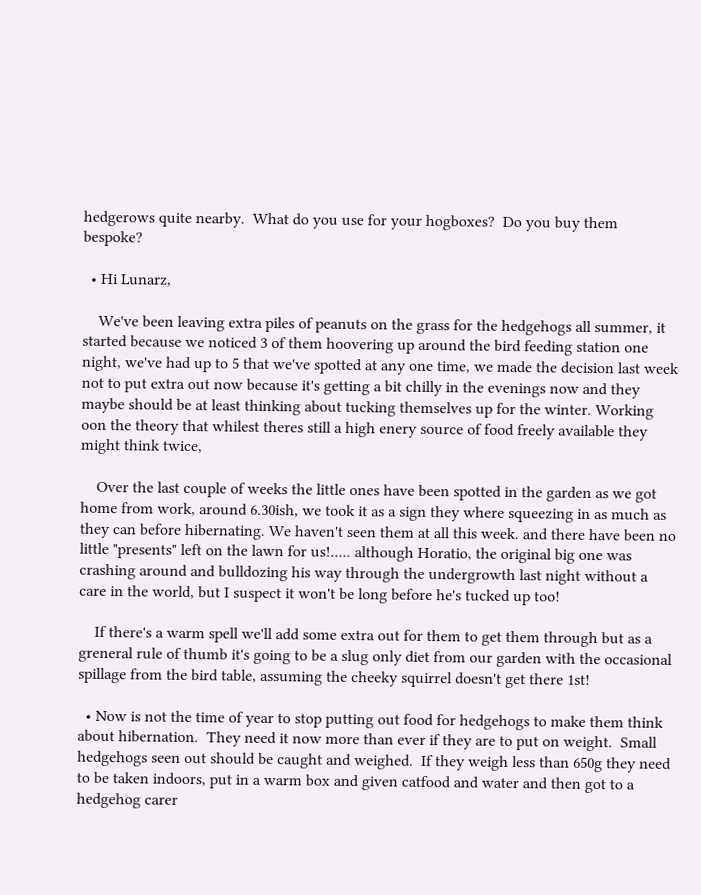hedgerows quite nearby.  What do you use for your hogboxes?  Do you buy them bespoke?

  • Hi Lunarz,

    We've been leaving extra piles of peanuts on the grass for the hedgehogs all summer, it started because we noticed 3 of them hoovering up around the bird feeding station one night, we've had up to 5 that we've spotted at any one time, we made the decision last week not to put extra out now because it's getting a bit chilly in the evenings now and they maybe should be at least thinking about tucking themselves up for the winter. Working oon the theory that whilest theres still a high enery source of food freely available they might think twice,

    Over the last couple of weeks the little ones have been spotted in the garden as we got home from work, around 6.30ish, we took it as a sign they where squeezing in as much as they can before hibernating. We haven't seen them at all this week. and there have been no little "presents" left on the lawn for us!..... although Horatio, the original big one was crashing around and bulldozing his way through the undergrowth last night without a care in the world, but I suspect it won't be long before he's tucked up too!

    If there's a warm spell we'll add some extra out for them to get them through but as a greneral rule of thumb it's going to be a slug only diet from our garden with the occasional spillage from the bird table, assuming the cheeky squirrel doesn't get there 1st!

  • Now is not the time of year to stop putting out food for hedgehogs to make them think about hibernation.  They need it now more than ever if they are to put on weight.  Small hedgehogs seen out should be caught and weighed.  If they weigh less than 650g they need to be taken indoors, put in a warm box and given catfood and water and then got to a hedgehog carer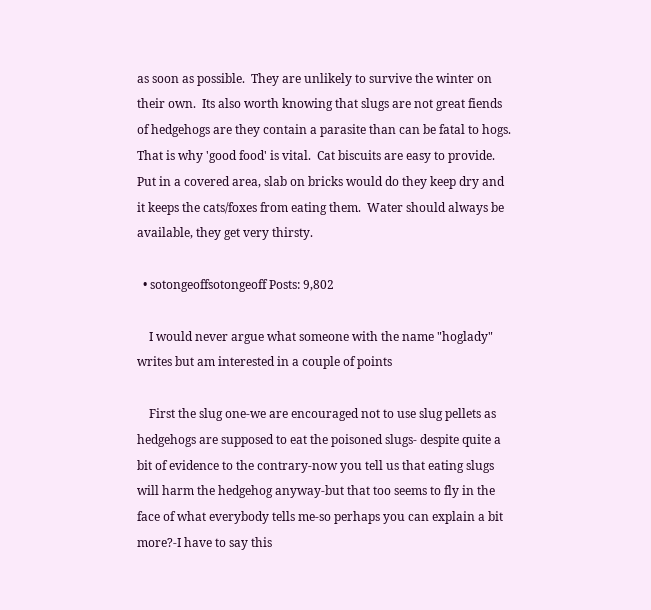as soon as possible.  They are unlikely to survive the winter on their own.  Its also worth knowing that slugs are not great fiends of hedgehogs are they contain a parasite than can be fatal to hogs.  That is why 'good food' is vital.  Cat biscuits are easy to provide.  Put in a covered area, slab on bricks would do they keep dry and it keeps the cats/foxes from eating them.  Water should always be available, they get very thirsty.

  • sotongeoffsotongeoff Posts: 9,802

    I would never argue what someone with the name "hoglady" writes but am interested in a couple of points

    First the slug one-we are encouraged not to use slug pellets as hedgehogs are supposed to eat the poisoned slugs- despite quite a bit of evidence to the contrary-now you tell us that eating slugs will harm the hedgehog anyway-but that too seems to fly in the face of what everybody tells me-so perhaps you can explain a bit more?-I have to say this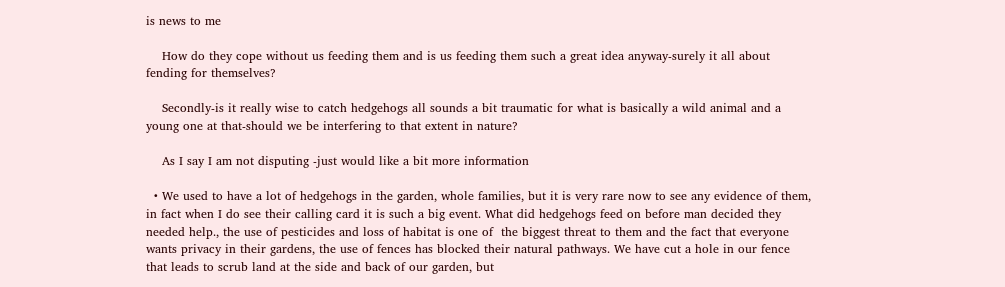is news to me

    How do they cope without us feeding them and is us feeding them such a great idea anyway-surely it all about fending for themselves?

    Secondly-is it really wise to catch hedgehogs all sounds a bit traumatic for what is basically a wild animal and a young one at that-should we be interfering to that extent in nature?

    As I say I am not disputing -just would like a bit more information

  • We used to have a lot of hedgehogs in the garden, whole families, but it is very rare now to see any evidence of them, in fact when I do see their calling card it is such a big event. What did hedgehogs feed on before man decided they needed help., the use of pesticides and loss of habitat is one of  the biggest threat to them and the fact that everyone wants privacy in their gardens, the use of fences has blocked their natural pathways. We have cut a hole in our fence that leads to scrub land at the side and back of our garden, but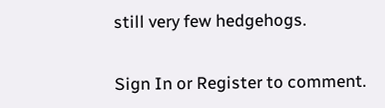still very few hedgehogs.


Sign In or Register to comment.